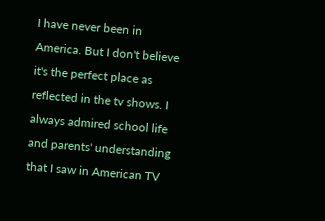I have never been in America. But I don't believe it's the perfect place as reflected in the tv shows. I always admired school life and parents' understanding that I saw in American TV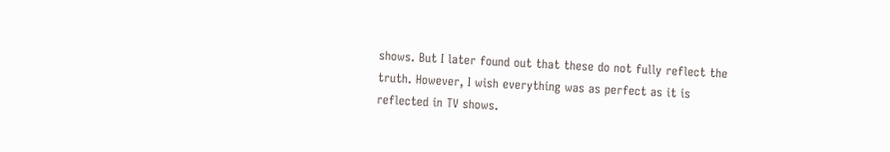shows. But I later found out that these do not fully reflect the truth. However, I wish everything was as perfect as it is reflected in TV shows.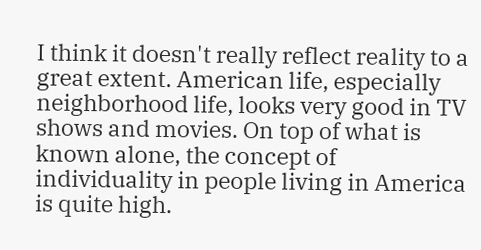I think it doesn't really reflect reality to a great extent. American life, especially neighborhood life, looks very good in TV shows and movies. On top of what is known alone, the concept of individuality in people living in America is quite high.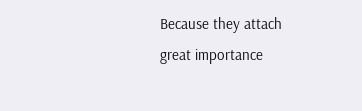Because they attach great importance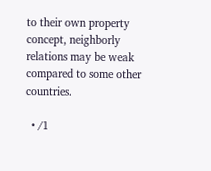to their own property concept, neighborly relations may be weak compared to some other countries.

  • /1